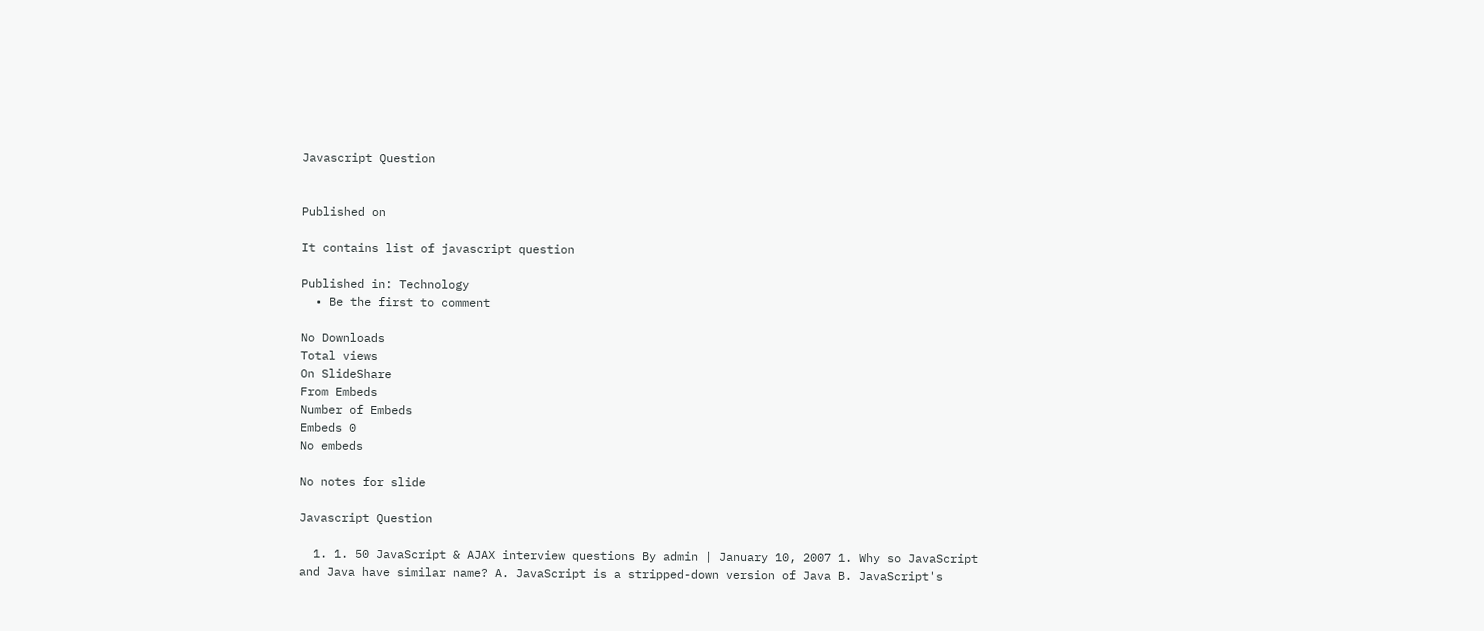Javascript Question


Published on

It contains list of javascript question

Published in: Technology
  • Be the first to comment

No Downloads
Total views
On SlideShare
From Embeds
Number of Embeds
Embeds 0
No embeds

No notes for slide

Javascript Question

  1. 1. 50 JavaScript & AJAX interview questions By admin | January 10, 2007 1. Why so JavaScript and Java have similar name? A. JavaScript is a stripped-down version of Java B. JavaScript's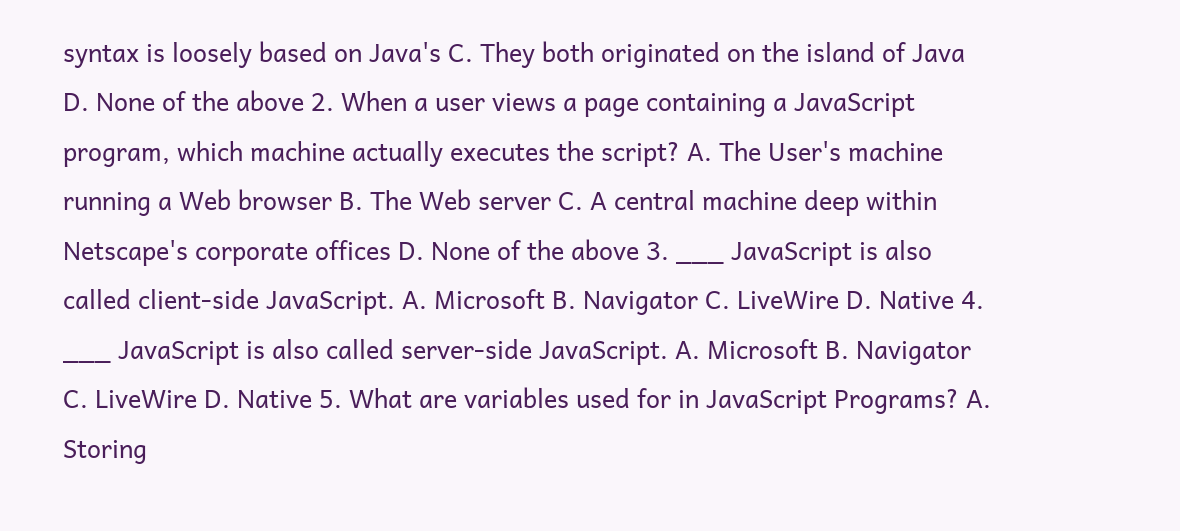syntax is loosely based on Java's C. They both originated on the island of Java D. None of the above 2. When a user views a page containing a JavaScript program, which machine actually executes the script? A. The User's machine running a Web browser B. The Web server C. A central machine deep within Netscape's corporate offices D. None of the above 3. ___ JavaScript is also called client-side JavaScript. A. Microsoft B. Navigator C. LiveWire D. Native 4. ___ JavaScript is also called server-side JavaScript. A. Microsoft B. Navigator C. LiveWire D. Native 5. What are variables used for in JavaScript Programs? A. Storing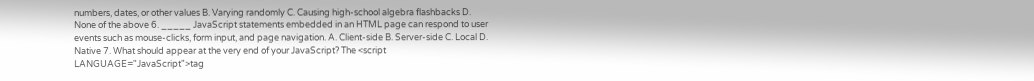numbers, dates, or other values B. Varying randomly C. Causing high-school algebra flashbacks D. None of the above 6. _____ JavaScript statements embedded in an HTML page can respond to user events such as mouse-clicks, form input, and page navigation. A. Client-side B. Server-side C. Local D. Native 7. What should appear at the very end of your JavaScript? The <script LANGUAGE="JavaScript">tag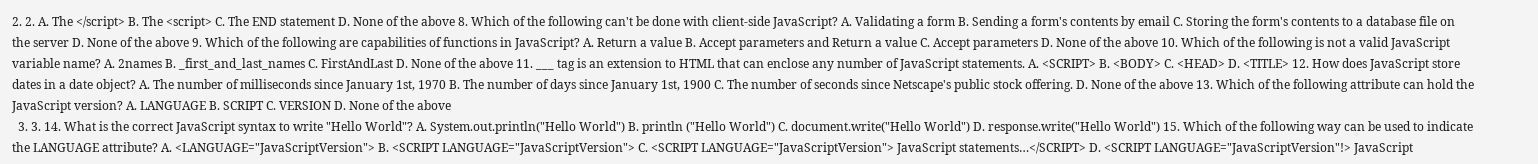2. 2. A. The </script> B. The <script> C. The END statement D. None of the above 8. Which of the following can't be done with client-side JavaScript? A. Validating a form B. Sending a form's contents by email C. Storing the form's contents to a database file on the server D. None of the above 9. Which of the following are capabilities of functions in JavaScript? A. Return a value B. Accept parameters and Return a value C. Accept parameters D. None of the above 10. Which of the following is not a valid JavaScript variable name? A. 2names B. _first_and_last_names C. FirstAndLast D. None of the above 11. ___ tag is an extension to HTML that can enclose any number of JavaScript statements. A. <SCRIPT> B. <BODY> C. <HEAD> D. <TITLE> 12. How does JavaScript store dates in a date object? A. The number of milliseconds since January 1st, 1970 B. The number of days since January 1st, 1900 C. The number of seconds since Netscape's public stock offering. D. None of the above 13. Which of the following attribute can hold the JavaScript version? A. LANGUAGE B. SCRIPT C. VERSION D. None of the above
  3. 3. 14. What is the correct JavaScript syntax to write "Hello World"? A. System.out.println("Hello World") B. println ("Hello World") C. document.write("Hello World") D. response.write("Hello World") 15. Which of the following way can be used to indicate the LANGUAGE attribute? A. <LANGUAGE="JavaScriptVersion"> B. <SCRIPT LANGUAGE="JavaScriptVersion"> C. <SCRIPT LANGUAGE="JavaScriptVersion"> JavaScript statements…</SCRIPT> D. <SCRIPT LANGUAGE="JavaScriptVersion"!> JavaScript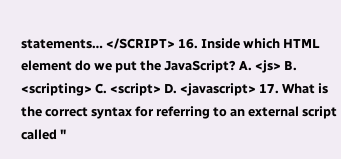statements… </SCRIPT> 16. Inside which HTML element do we put the JavaScript? A. <js> B. <scripting> C. <script> D. <javascript> 17. What is the correct syntax for referring to an external script called "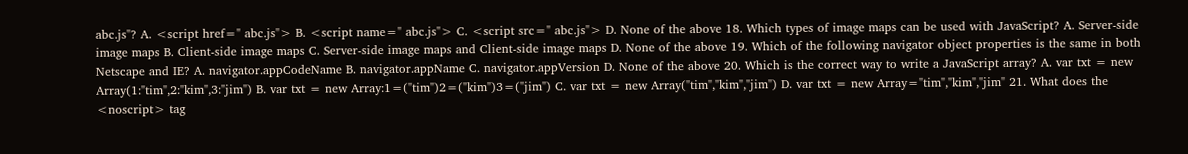abc.js"? A. <script href=" abc.js"> B. <script name=" abc.js"> C. <script src=" abc.js"> D. None of the above 18. Which types of image maps can be used with JavaScript? A. Server-side image maps B. Client-side image maps C. Server-side image maps and Client-side image maps D. None of the above 19. Which of the following navigator object properties is the same in both Netscape and IE? A. navigator.appCodeName B. navigator.appName C. navigator.appVersion D. None of the above 20. Which is the correct way to write a JavaScript array? A. var txt = new Array(1:"tim",2:"kim",3:"jim") B. var txt = new Array:1=("tim")2=("kim")3=("jim") C. var txt = new Array("tim","kim","jim") D. var txt = new Array="tim","kim","jim" 21. What does the <noscript> tag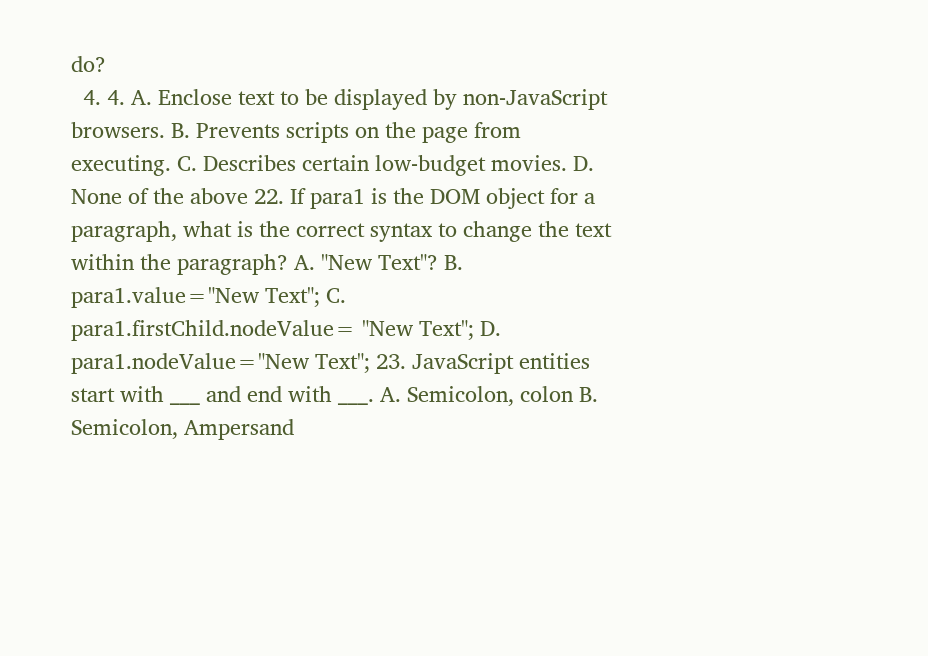do?
  4. 4. A. Enclose text to be displayed by non-JavaScript browsers. B. Prevents scripts on the page from executing. C. Describes certain low-budget movies. D. None of the above 22. If para1 is the DOM object for a paragraph, what is the correct syntax to change the text within the paragraph? A. "New Text"? B. para1.value="New Text"; C. para1.firstChild.nodeValue= "New Text"; D. para1.nodeValue="New Text"; 23. JavaScript entities start with ___ and end with ___. A. Semicolon, colon B. Semicolon, Ampersand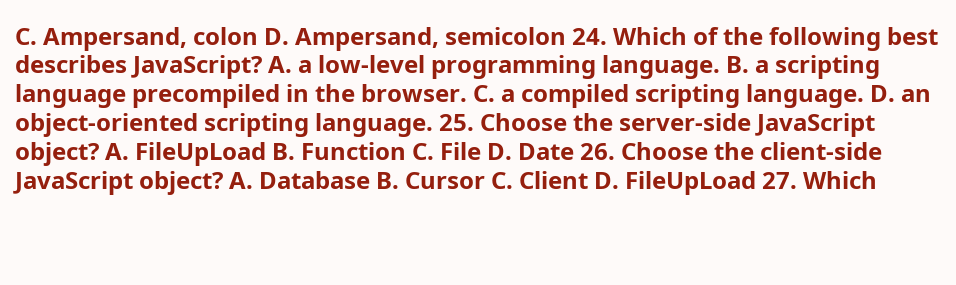C. Ampersand, colon D. Ampersand, semicolon 24. Which of the following best describes JavaScript? A. a low-level programming language. B. a scripting language precompiled in the browser. C. a compiled scripting language. D. an object-oriented scripting language. 25. Choose the server-side JavaScript object? A. FileUpLoad B. Function C. File D. Date 26. Choose the client-side JavaScript object? A. Database B. Cursor C. Client D. FileUpLoad 27. Which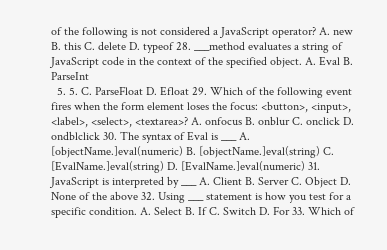of the following is not considered a JavaScript operator? A. new B. this C. delete D. typeof 28. ___method evaluates a string of JavaScript code in the context of the specified object. A. Eval B. ParseInt
  5. 5. C. ParseFloat D. Efloat 29. Which of the following event fires when the form element loses the focus: <button>, <input>, <label>, <select>, <textarea>? A. onfocus B. onblur C. onclick D. ondblclick 30. The syntax of Eval is ___ A. [objectName.]eval(numeric) B. [objectName.]eval(string) C. [EvalName.]eval(string) D. [EvalName.]eval(numeric) 31. JavaScript is interpreted by ___ A. Client B. Server C. Object D. None of the above 32. Using ___ statement is how you test for a specific condition. A. Select B. If C. Switch D. For 33. Which of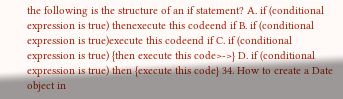the following is the structure of an if statement? A. if (conditional expression is true) thenexecute this codeend if B. if (conditional expression is true)execute this codeend if C. if (conditional expression is true) {then execute this code>->} D. if (conditional expression is true) then {execute this code} 34. How to create a Date object in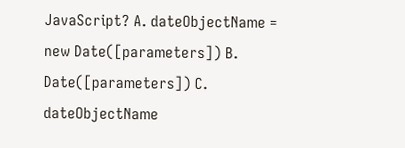JavaScript? A. dateObjectName = new Date([parameters]) B. Date([parameters]) C. dateObjectName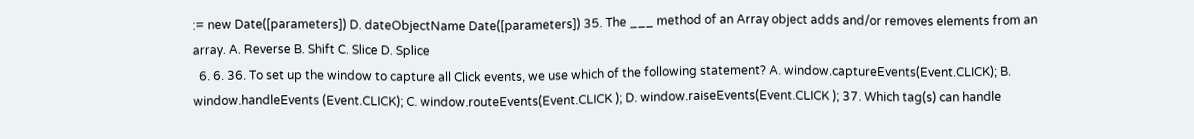:= new Date([parameters]) D. dateObjectName Date([parameters]) 35. The ___ method of an Array object adds and/or removes elements from an array. A. Reverse B. Shift C. Slice D. Splice
  6. 6. 36. To set up the window to capture all Click events, we use which of the following statement? A. window.captureEvents(Event.CLICK); B. window.handleEvents (Event.CLICK); C. window.routeEvents(Event.CLICK ); D. window.raiseEvents(Event.CLICK ); 37. Which tag(s) can handle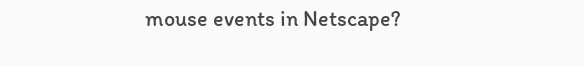mouse events in Netscape?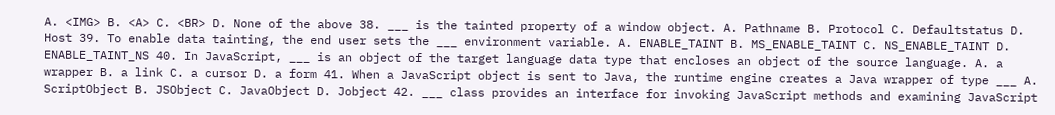A. <IMG> B. <A> C. <BR> D. None of the above 38. ___ is the tainted property of a window object. A. Pathname B. Protocol C. Defaultstatus D. Host 39. To enable data tainting, the end user sets the ___ environment variable. A. ENABLE_TAINT B. MS_ENABLE_TAINT C. NS_ENABLE_TAINT D. ENABLE_TAINT_NS 40. In JavaScript, ___ is an object of the target language data type that encloses an object of the source language. A. a wrapper B. a link C. a cursor D. a form 41. When a JavaScript object is sent to Java, the runtime engine creates a Java wrapper of type ___ A. ScriptObject B. JSObject C. JavaObject D. Jobject 42. ___ class provides an interface for invoking JavaScript methods and examining JavaScript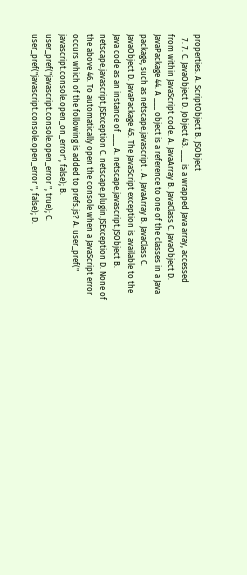properties. A. ScriptObject B. JSObject
  7. 7. C. JavaObject D. Jobject 43. ___ is a wrapped Java array, accessed from within JavaScript code. A. JavaArray B. JavaClass C. JavaObject D. JavaPackage 44. A ___ object is a reference to one of the classes in a Java package, such as netscape.javascript . A. JavaArray B. JavaClass C. JavaObject D. JavaPackage 45. The JavaScript exception is available to the Java code as an instance of ___ A. netscape.javascript.JSObject B. netscape.javascript.JSException C. netscape.plugin.JSException D. None of the above 46. To automatically open the console when a JavaScript error occurs which of the following is added to prefs.js? A. user_pref(" javascript.console.open_on_error", false); B. user_pref("javascript.console.open_error ", true); C. user_pref("javascript.console.open_error ", false); D.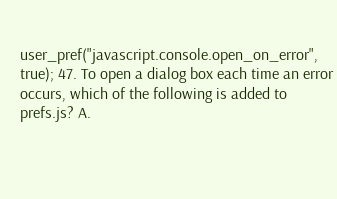user_pref("javascript.console.open_on_error", true); 47. To open a dialog box each time an error occurs, which of the following is added to prefs.js? A.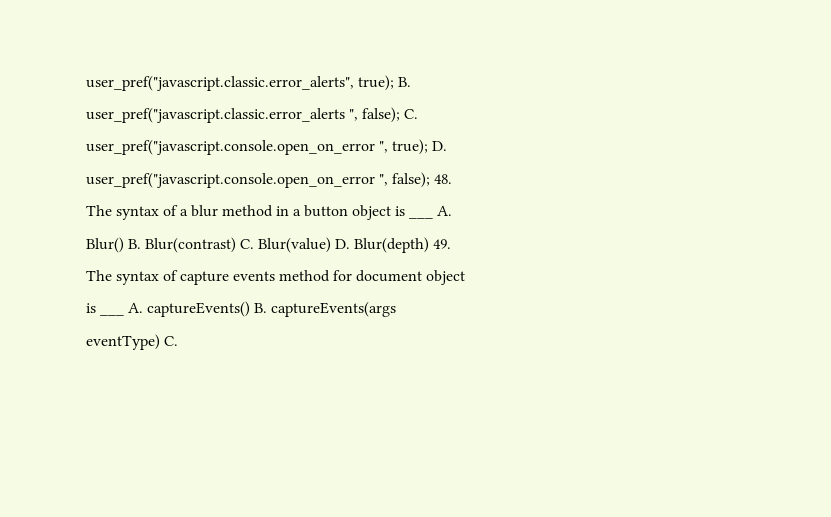user_pref("javascript.classic.error_alerts", true); B. user_pref("javascript.classic.error_alerts ", false); C. user_pref("javascript.console.open_on_error ", true); D. user_pref("javascript.console.open_on_error ", false); 48. The syntax of a blur method in a button object is ___ A. Blur() B. Blur(contrast) C. Blur(value) D. Blur(depth) 49. The syntax of capture events method for document object is ___ A. captureEvents() B. captureEvents(args eventType) C.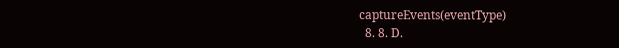captureEvents(eventType)
  8. 8. D.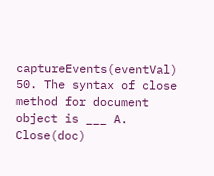captureEvents(eventVal) 50. The syntax of close method for document object is ___ A. Close(doc)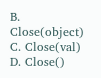B. Close(object) C. Close(val) D. Close()